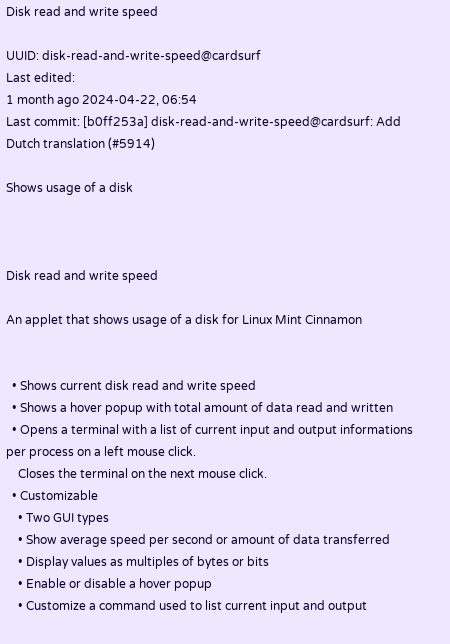Disk read and write speed

UUID: disk-read-and-write-speed@cardsurf
Last edited:
1 month ago 2024-04-22, 06:54
Last commit: [b0ff253a] disk-read-and-write-speed@cardsurf: Add Dutch translation (#5914)

Shows usage of a disk



Disk read and write speed

An applet that shows usage of a disk for Linux Mint Cinnamon


  • Shows current disk read and write speed
  • Shows a hover popup with total amount of data read and written
  • Opens a terminal with a list of current input and output informations per process on a left mouse click.
    Closes the terminal on the next mouse click.
  • Customizable
    • Two GUI types
    • Show average speed per second or amount of data transferred
    • Display values as multiples of bytes or bits
    • Enable or disable a hover popup
    • Customize a command used to list current input and output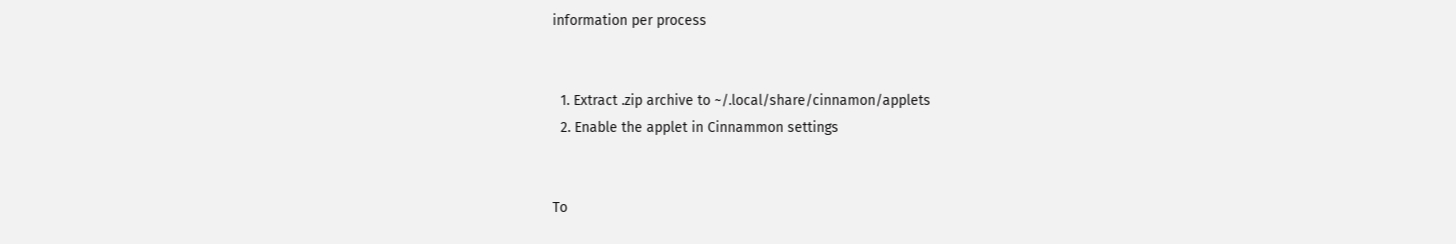information per process


  1. Extract .zip archive to ~/.local/share/cinnamon/applets
  2. Enable the applet in Cinnammon settings


To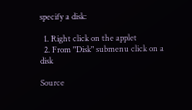specify a disk:

  1. Right click on the applet
  2. From "Disk" submenu click on a disk

Source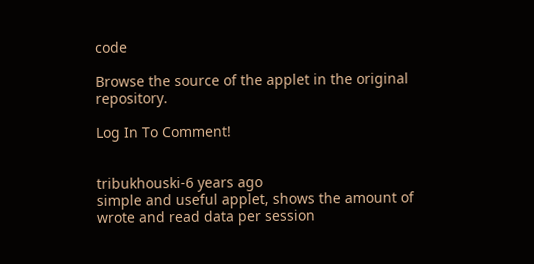code

Browse the source of the applet in the original repository.

Log In To Comment!


tribukhouski-6 years ago
simple and useful applet, shows the amount of wrote and read data per session